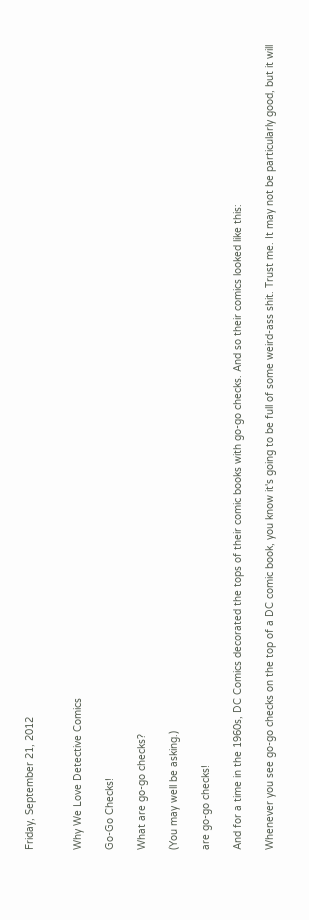Friday, September 21, 2012


Why We Love Detective Comics

Go-Go Checks!

What are go-go checks?

(You may well be asking.)

are go-go checks!

And for a time in the 1960s, DC Comics decorated the tops of their comic books with go-go checks. And so their comics looked like this:

Whenever you see go-go checks on the top of a DC comic book, you know it's going to be full of some weird-ass shit. Trust me. It may not be particularly good, but it will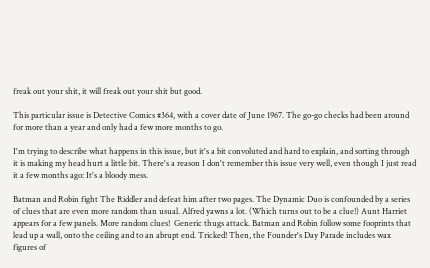freak out your shit, it will freak out your shit but good.

This particular issue is Detective Comics #364, with a cover date of June 1967. The go-go checks had been around for more than a year and only had a few more months to go.

I'm trying to describe what happens in this issue, but it's a bit convoluted and hard to explain, and sorting through it is making my head hurt a little bit. There's a reason I don't remember this issue very well, even though I just read it a few months ago: It's a bloody mess.

Batman and Robin fight The Riddler and defeat him after two pages. The Dynamic Duo is confounded by a series of clues that are even more random than usual. Alfred yawns a lot. (Which turns out to be a clue!) Aunt Harriet appears for a few panels. More random clues!  Generic thugs attack. Batman and Robin follow some fooprints that lead up a wall, onto the ceiling and to an abrupt end. Tricked! Then, the Founder's Day Parade includes wax figures of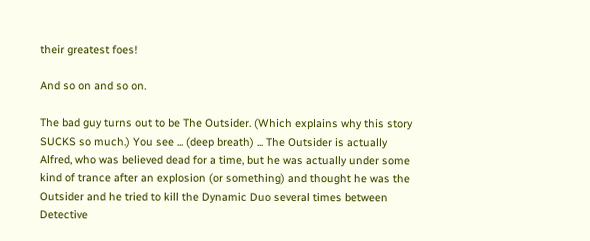their greatest foes!

And so on and so on.

The bad guy turns out to be The Outsider. (Which explains why this story SUCKS so much.) You see ... (deep breath) ... The Outsider is actually Alfred, who was believed dead for a time, but he was actually under some kind of trance after an explosion (or something) and thought he was the Outsider and he tried to kill the Dynamic Duo several times between Detective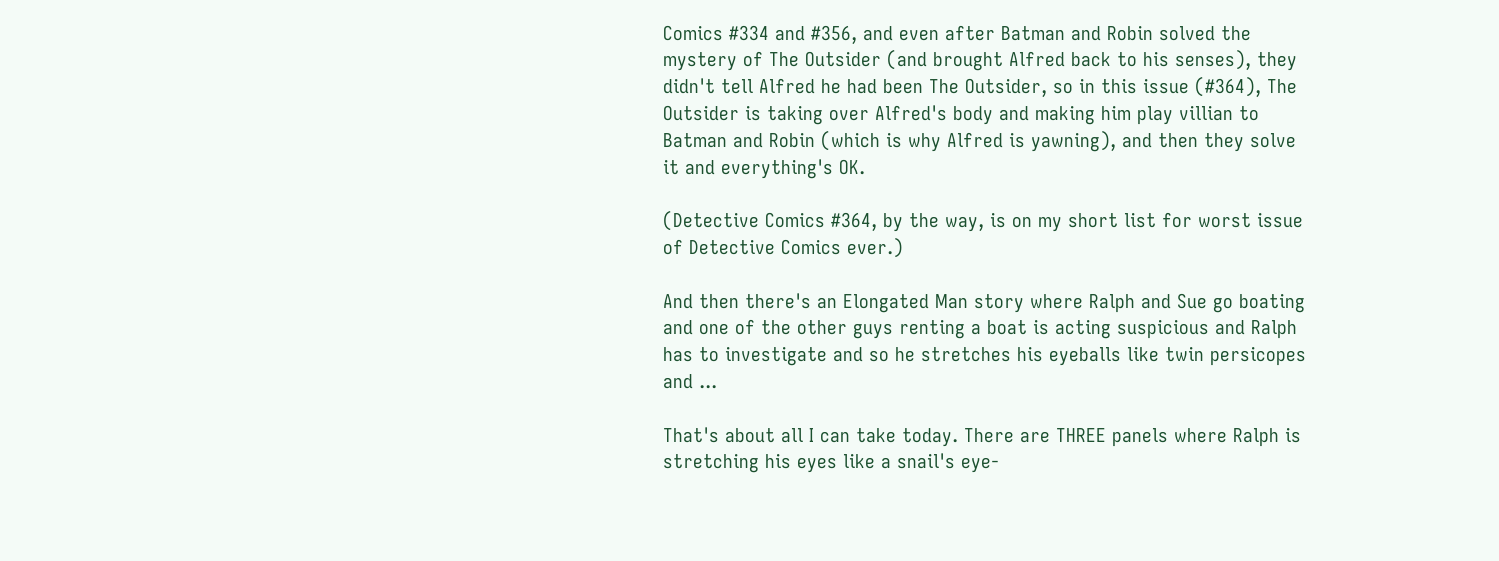Comics #334 and #356, and even after Batman and Robin solved the mystery of The Outsider (and brought Alfred back to his senses), they didn't tell Alfred he had been The Outsider, so in this issue (#364), The Outsider is taking over Alfred's body and making him play villian to Batman and Robin (which is why Alfred is yawning), and then they solve it and everything's OK.

(Detective Comics #364, by the way, is on my short list for worst issue of Detective Comics ever.)

And then there's an Elongated Man story where Ralph and Sue go boating and one of the other guys renting a boat is acting suspicious and Ralph has to investigate and so he stretches his eyeballs like twin persicopes and ...

That's about all I can take today. There are THREE panels where Ralph is stretching his eyes like a snail's eye-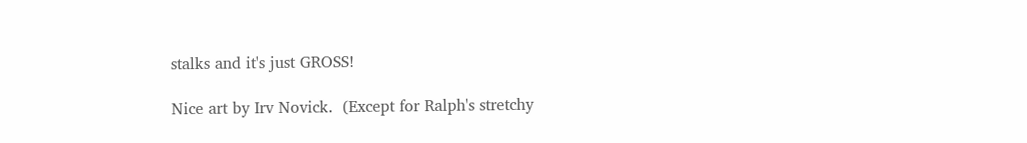stalks and it's just GROSS!

Nice art by Irv Novick.  (Except for Ralph's stretchy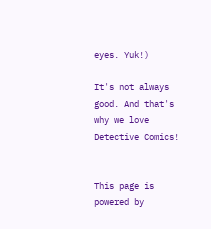eyes. Yuk!)

It's not always good. And that's why we love Detective Comics!


This page is powered by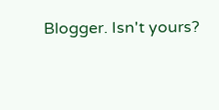Blogger. Isn't yours?